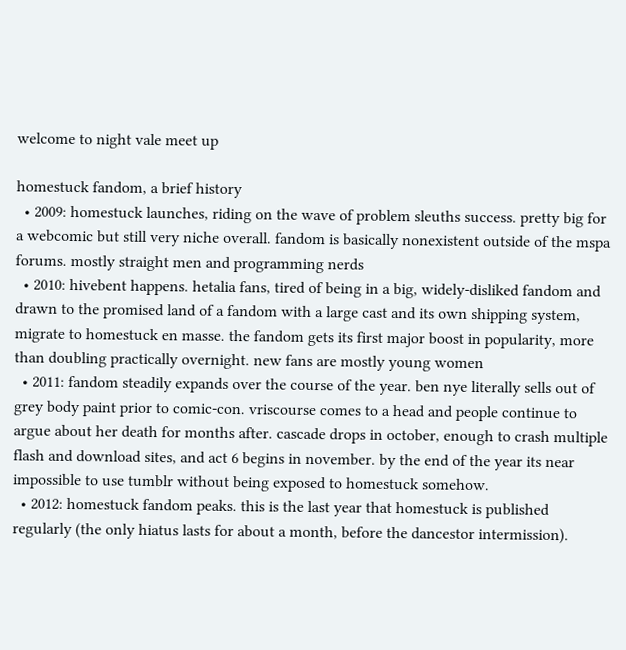welcome to night vale meet up

homestuck fandom, a brief history
  • 2009: homestuck launches, riding on the wave of problem sleuths success. pretty big for a webcomic but still very niche overall. fandom is basically nonexistent outside of the mspa forums. mostly straight men and programming nerds
  • 2010: hivebent happens. hetalia fans, tired of being in a big, widely-disliked fandom and drawn to the promised land of a fandom with a large cast and its own shipping system, migrate to homestuck en masse. the fandom gets its first major boost in popularity, more than doubling practically overnight. new fans are mostly young women
  • 2011: fandom steadily expands over the course of the year. ben nye literally sells out of grey body paint prior to comic-con. vriscourse comes to a head and people continue to argue about her death for months after. cascade drops in october, enough to crash multiple flash and download sites, and act 6 begins in november. by the end of the year its near impossible to use tumblr without being exposed to homestuck somehow.
  • 2012: homestuck fandom peaks. this is the last year that homestuck is published regularly (the only hiatus lasts for about a month, before the dancestor intermission).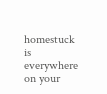homestuck is everywhere on your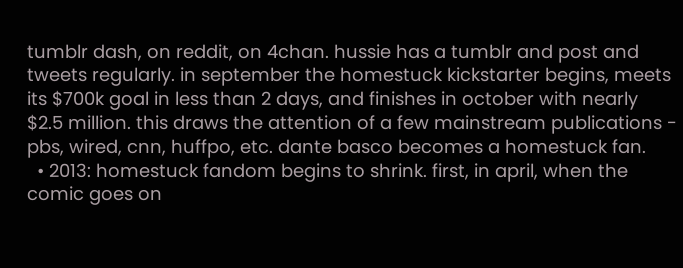tumblr dash, on reddit, on 4chan. hussie has a tumblr and post and tweets regularly. in september the homestuck kickstarter begins, meets its $700k goal in less than 2 days, and finishes in october with nearly $2.5 million. this draws the attention of a few mainstream publications - pbs, wired, cnn, huffpo, etc. dante basco becomes a homestuck fan.
  • 2013: homestuck fandom begins to shrink. first, in april, when the comic goes on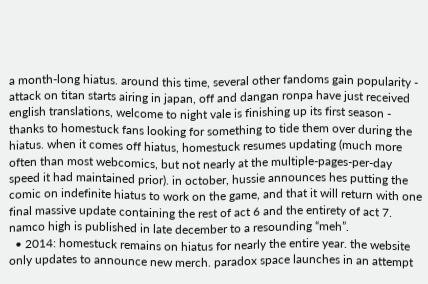a month-long hiatus. around this time, several other fandoms gain popularity - attack on titan starts airing in japan, off and dangan ronpa have just received english translations, welcome to night vale is finishing up its first season - thanks to homestuck fans looking for something to tide them over during the hiatus. when it comes off hiatus, homestuck resumes updating (much more often than most webcomics, but not nearly at the multiple-pages-per-day speed it had maintained prior). in october, hussie announces hes putting the comic on indefinite hiatus to work on the game, and that it will return with one final massive update containing the rest of act 6 and the entirety of act 7. namco high is published in late december to a resounding “meh”.
  • 2014: homestuck remains on hiatus for nearly the entire year. the website only updates to announce new merch. paradox space launches in an attempt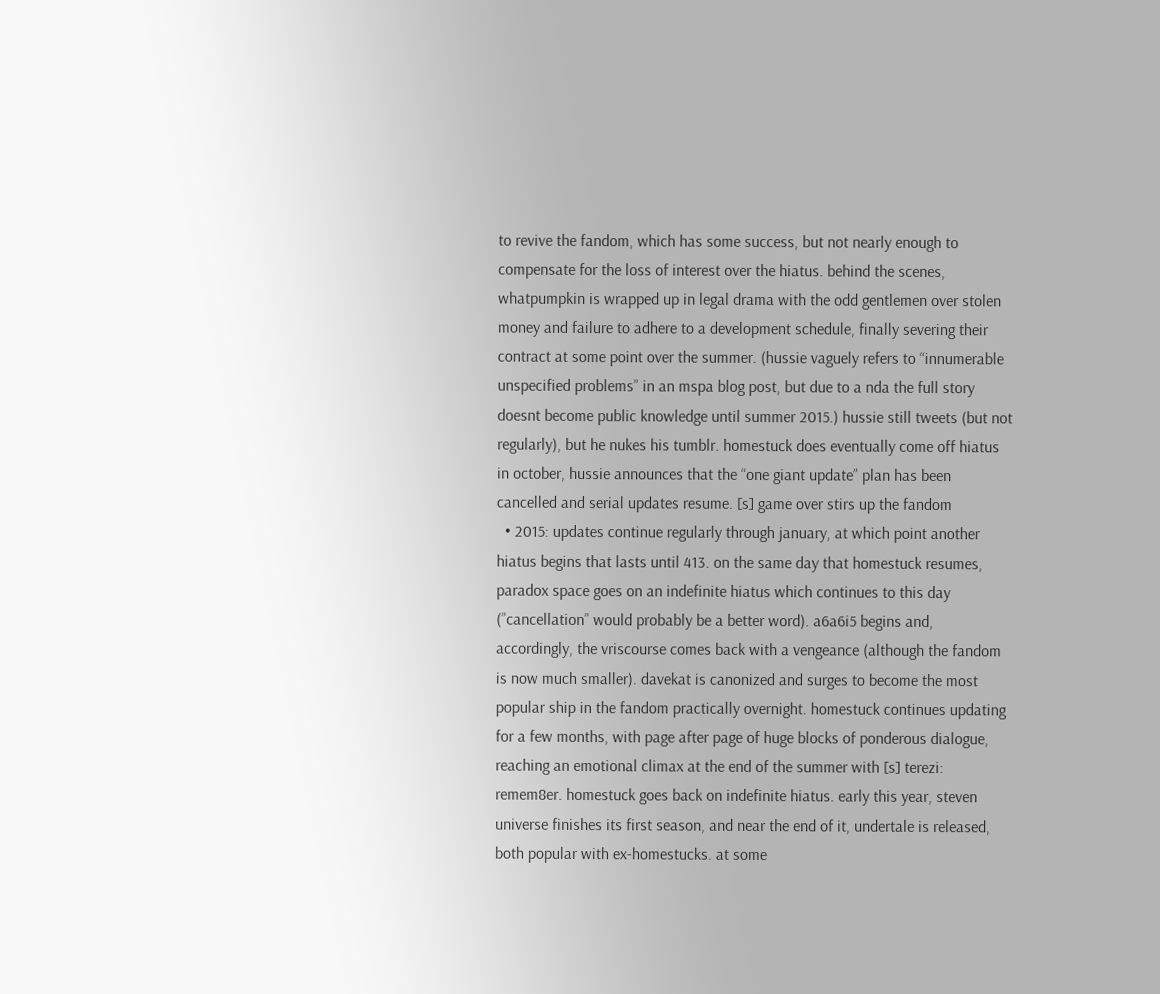to revive the fandom, which has some success, but not nearly enough to compensate for the loss of interest over the hiatus. behind the scenes, whatpumpkin is wrapped up in legal drama with the odd gentlemen over stolen money and failure to adhere to a development schedule, finally severing their contract at some point over the summer. (hussie vaguely refers to “innumerable unspecified problems” in an mspa blog post, but due to a nda the full story doesnt become public knowledge until summer 2015.) hussie still tweets (but not regularly), but he nukes his tumblr. homestuck does eventually come off hiatus in october, hussie announces that the “one giant update” plan has been cancelled and serial updates resume. [s] game over stirs up the fandom
  • 2015: updates continue regularly through january, at which point another hiatus begins that lasts until 413. on the same day that homestuck resumes, paradox space goes on an indefinite hiatus which continues to this day (”cancellation” would probably be a better word). a6a6i5 begins and, accordingly, the vriscourse comes back with a vengeance (although the fandom is now much smaller). davekat is canonized and surges to become the most popular ship in the fandom practically overnight. homestuck continues updating for a few months, with page after page of huge blocks of ponderous dialogue, reaching an emotional climax at the end of the summer with [s] terezi: remem8er. homestuck goes back on indefinite hiatus. early this year, steven universe finishes its first season, and near the end of it, undertale is released, both popular with ex-homestucks. at some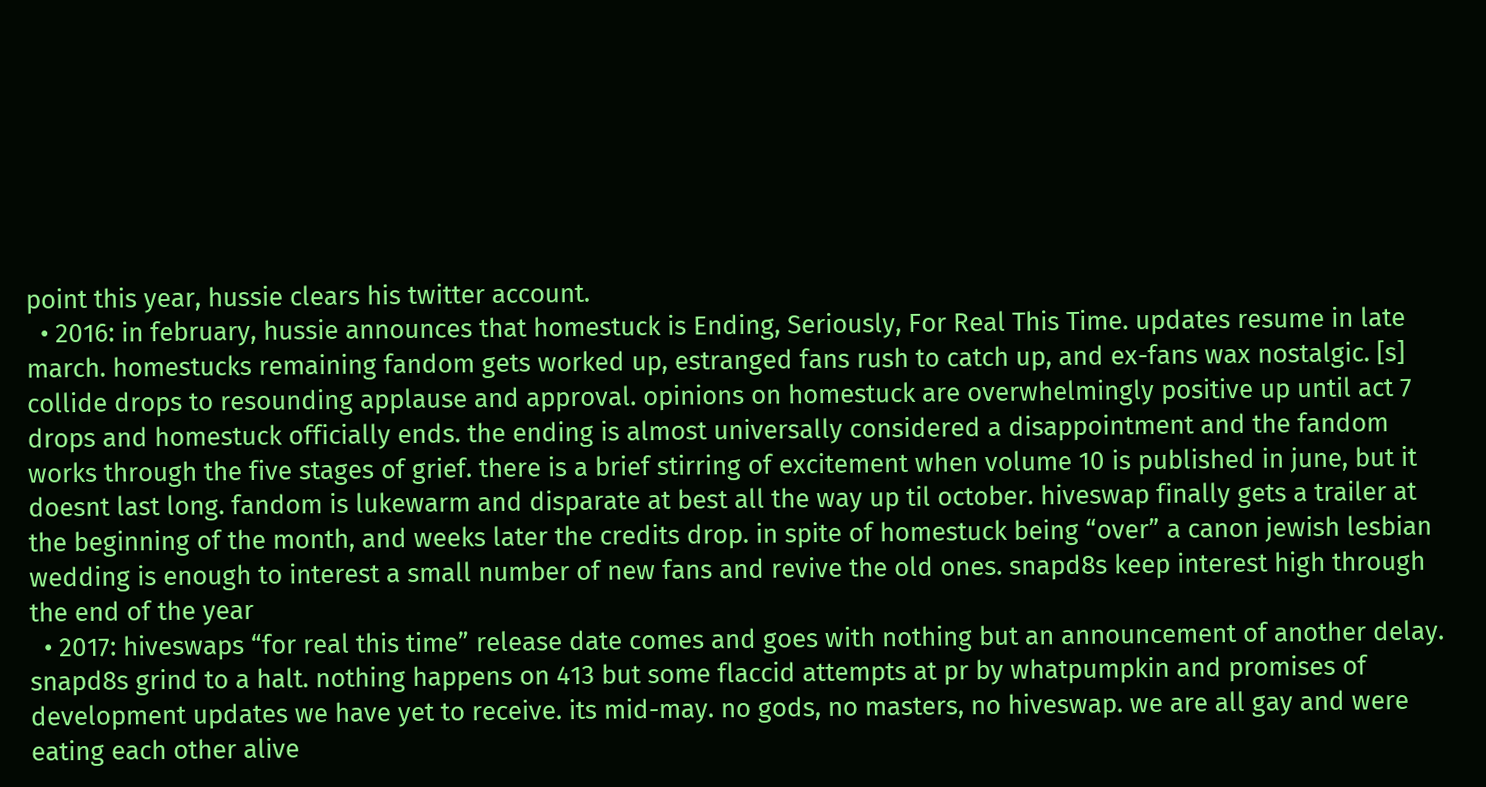point this year, hussie clears his twitter account.
  • 2016: in february, hussie announces that homestuck is Ending, Seriously, For Real This Time. updates resume in late march. homestucks remaining fandom gets worked up, estranged fans rush to catch up, and ex-fans wax nostalgic. [s] collide drops to resounding applause and approval. opinions on homestuck are overwhelmingly positive up until act 7 drops and homestuck officially ends. the ending is almost universally considered a disappointment and the fandom works through the five stages of grief. there is a brief stirring of excitement when volume 10 is published in june, but it doesnt last long. fandom is lukewarm and disparate at best all the way up til october. hiveswap finally gets a trailer at the beginning of the month, and weeks later the credits drop. in spite of homestuck being “over” a canon jewish lesbian wedding is enough to interest a small number of new fans and revive the old ones. snapd8s keep interest high through the end of the year
  • 2017: hiveswaps “for real this time” release date comes and goes with nothing but an announcement of another delay. snapd8s grind to a halt. nothing happens on 413 but some flaccid attempts at pr by whatpumpkin and promises of development updates we have yet to receive. its mid-may. no gods, no masters, no hiveswap. we are all gay and were eating each other alive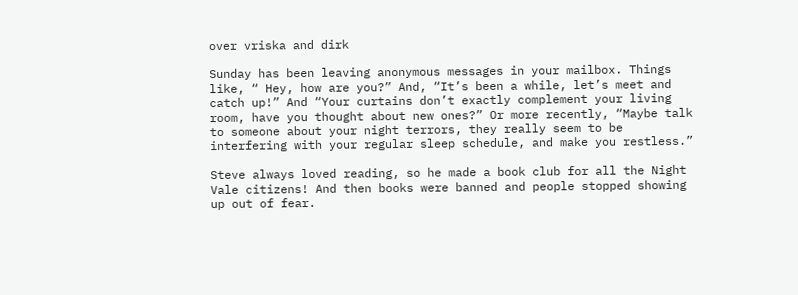over vriska and dirk

Sunday has been leaving anonymous messages in your mailbox. Things like, “ Hey, how are you?” And, “It’s been a while, let’s meet and catch up!” And “Your curtains don’t exactly complement your living room, have you thought about new ones?” Or more recently, “Maybe talk to someone about your night terrors, they really seem to be interfering with your regular sleep schedule, and make you restless.”

Steve always loved reading, so he made a book club for all the Night Vale citizens! And then books were banned and people stopped showing up out of fear.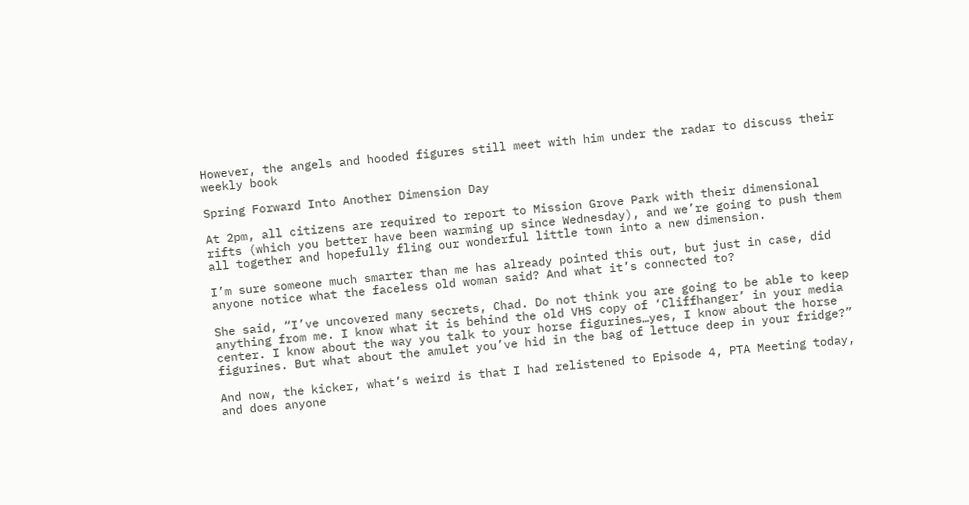However, the angels and hooded figures still meet with him under the radar to discuss their weekly book

Spring Forward Into Another Dimension Day

At 2pm, all citizens are required to report to Mission Grove Park with their dimensional rifts (which you better have been warming up since Wednesday), and we’re going to push them all together and hopefully fling our wonderful little town into a new dimension.

I’m sure someone much smarter than me has already pointed this out, but just in case, did anyone notice what the faceless old woman said? And what it’s connected to?

She said, “I’ve uncovered many secrets, Chad. Do not think you are going to be able to keep anything from me. I know what it is behind the old VHS copy of ‘Cliffhanger’ in your media center. I know about the way you talk to your horse figurines…yes, I know about the horse figurines. But what about the amulet you’ve hid in the bag of lettuce deep in your fridge?”

And now, the kicker, what’s weird is that I had relistened to Episode 4, PTA Meeting today, and does anyone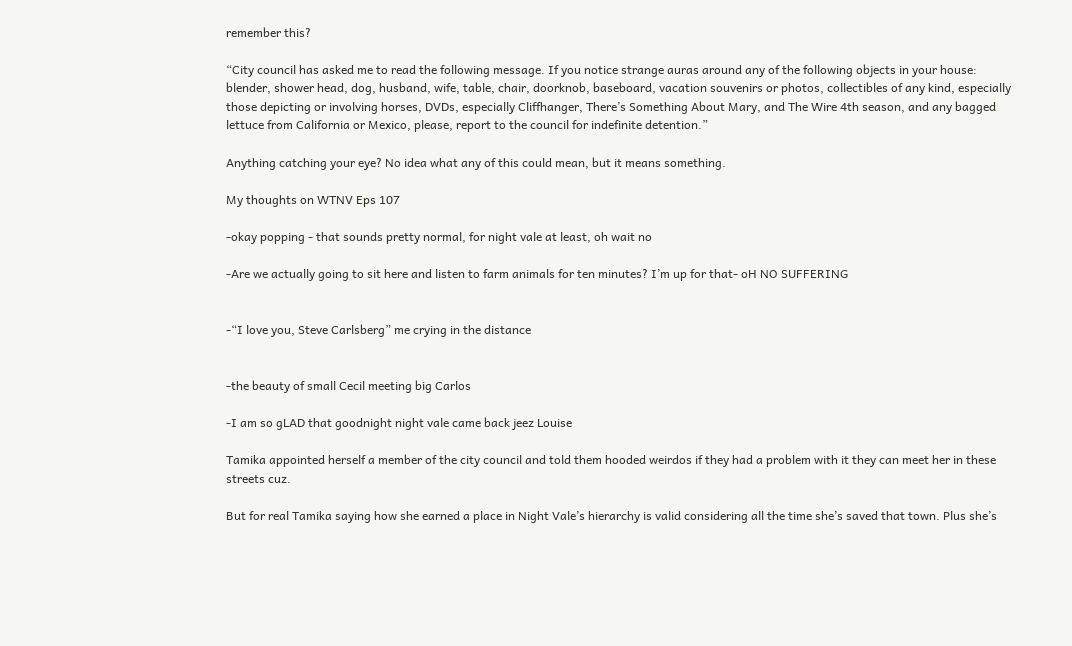remember this?

“City council has asked me to read the following message. If you notice strange auras around any of the following objects in your house: blender, shower head, dog, husband, wife, table, chair, doorknob, baseboard, vacation souvenirs or photos, collectibles of any kind, especially those depicting or involving horses, DVDs, especially Cliffhanger, There’s Something About Mary, and The Wire 4th season, and any bagged lettuce from California or Mexico, please, report to the council for indefinite detention.”

Anything catching your eye? No idea what any of this could mean, but it means something.

My thoughts on WTNV Eps 107

-okay popping - that sounds pretty normal, for night vale at least, oh wait no

-Are we actually going to sit here and listen to farm animals for ten minutes? I’m up for that- oH NO SUFFERING


-“I love you, Steve Carlsberg” me crying in the distance


-the beauty of small Cecil meeting big Carlos

-I am so gLAD that goodnight night vale came back jeez Louise

Tamika appointed herself a member of the city council and told them hooded weirdos if they had a problem with it they can meet her in these streets cuz.

But for real Tamika saying how she earned a place in Night Vale’s hierarchy is valid considering all the time she’s saved that town. Plus she’s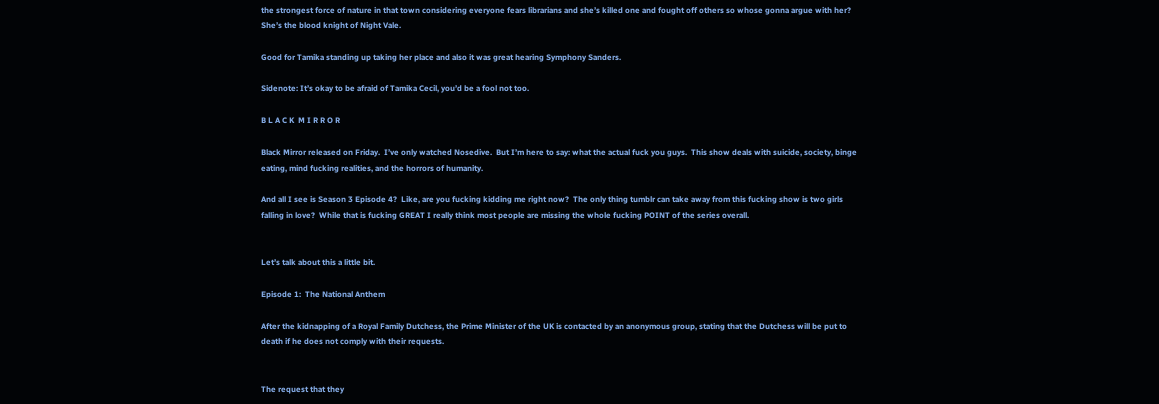the strongest force of nature in that town considering everyone fears librarians and she’s killed one and fought off others so whose gonna argue with her? She’s the blood knight of Night Vale.

Good for Tamika standing up taking her place and also it was great hearing Symphony Sanders.

Sidenote: It’s okay to be afraid of Tamika Cecil, you’d be a fool not too.

B L A C K  M I R R O R

Black Mirror released on Friday.  I’ve only watched Nosedive.  But I’m here to say: what the actual fuck you guys.  This show deals with suicide, society, binge eating, mind fucking realities, and the horrors of humanity.

And all I see is Season 3 Episode 4?  Like, are you fucking kidding me right now?  The only thing tumblr can take away from this fucking show is two girls falling in love?  While that is fucking GREAT I really think most people are missing the whole fucking POINT of the series overall.


Let’s talk about this a little bit.

Episode 1:  The National Anthem

After the kidnapping of a Royal Family Dutchess, the Prime Minister of the UK is contacted by an anonymous group, stating that the Dutchess will be put to death if he does not comply with their requests.


The request that they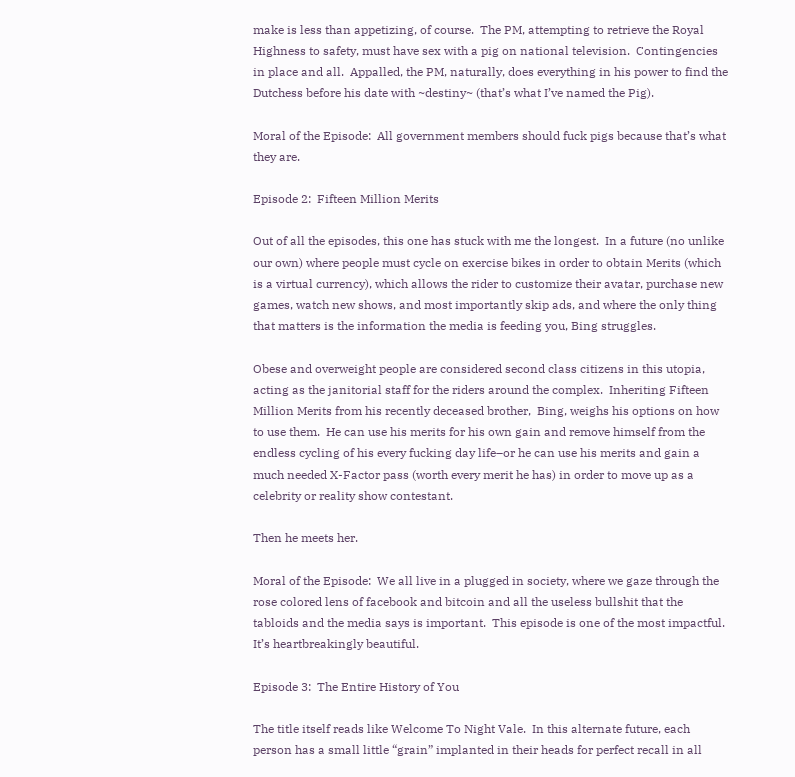make is less than appetizing, of course.  The PM, attempting to retrieve the Royal Highness to safety, must have sex with a pig on national television.  Contingencies in place and all.  Appalled, the PM, naturally, does everything in his power to find the Dutchess before his date with ~destiny~ (that’s what I’ve named the Pig).

Moral of the Episode:  All government members should fuck pigs because that’s what they are.

Episode 2:  Fifteen Million Merits

Out of all the episodes, this one has stuck with me the longest.  In a future (no unlike our own) where people must cycle on exercise bikes in order to obtain Merits (which is a virtual currency), which allows the rider to customize their avatar, purchase new games, watch new shows, and most importantly skip ads, and where the only thing that matters is the information the media is feeding you, Bing struggles.

Obese and overweight people are considered second class citizens in this utopia, acting as the janitorial staff for the riders around the complex.  Inheriting Fifteen Million Merits from his recently deceased brother,  Bing, weighs his options on how to use them.  He can use his merits for his own gain and remove himself from the endless cycling of his every fucking day life–or he can use his merits and gain a much needed X-Factor pass (worth every merit he has) in order to move up as a celebrity or reality show contestant.

Then he meets her.

Moral of the Episode:  We all live in a plugged in society, where we gaze through the rose colored lens of facebook and bitcoin and all the useless bullshit that the tabloids and the media says is important.  This episode is one of the most impactful.  It’s heartbreakingly beautiful.

Episode 3:  The Entire History of You

The title itself reads like Welcome To Night Vale.  In this alternate future, each person has a small little “grain” implanted in their heads for perfect recall in all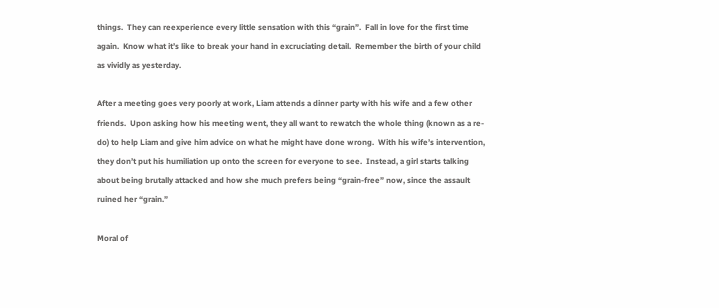things.  They can reexperience every little sensation with this “grain”.  Fall in love for the first time again.  Know what it’s like to break your hand in excruciating detail.  Remember the birth of your child as vividly as yesterday.

After a meeting goes very poorly at work, Liam attends a dinner party with his wife and a few other friends.  Upon asking how his meeting went, they all want to rewatch the whole thing (known as a re-do) to help Liam and give him advice on what he might have done wrong.  With his wife’s intervention, they don’t put his humiliation up onto the screen for everyone to see.  Instead, a girl starts talking about being brutally attacked and how she much prefers being “grain-free” now, since the assault ruined her “grain.”

Moral of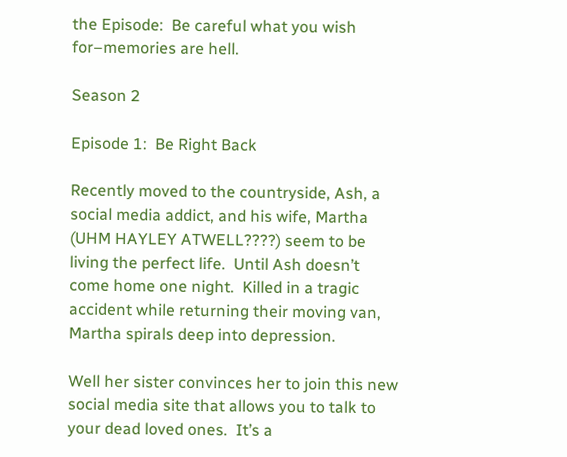the Episode:  Be careful what you wish for–memories are hell.

Season 2

Episode 1:  Be Right Back

Recently moved to the countryside, Ash, a social media addict, and his wife, Martha (UHM HAYLEY ATWELL????) seem to be living the perfect life.  Until Ash doesn’t come home one night.  Killed in a tragic accident while returning their moving van, Martha spirals deep into depression.

Well her sister convinces her to join this new social media site that allows you to talk to your dead loved ones.  It’s a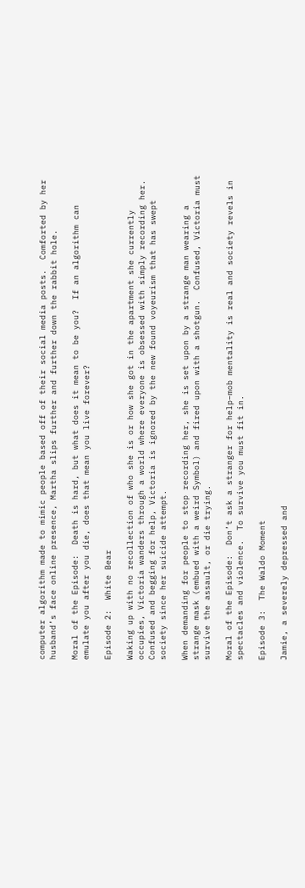computer algorithm made to mimic people based off of their social media posts.  Comforted by her husband’s face online presence, Martha slips further and further down the rabbit hole.

Moral of the Episode:  Death is hard, but what does it mean to be you?  If an algorithm can emulate you after you die, does that mean you live forever?

Episode 2:  White Bear

Waking up with no recollection of who she is or how she got in the apartment she currently occupies, Victoria wanders through a world where everyone is obsessed with simply recording her.  Confused and begging for help, Victoria is ignored by the new found voyeurism that has swept society since her suicide attempt.

When demanding for people to stop recording her, she is set upon by a strange man wearing a strange mask (embued with a weird Symbol) and fired upon with a shotgun.  Confused, Victoria must survive the assault, or die trying.

Moral of the Episode:  Don’t ask a stranger for help–mob mentality is real and society revels in spectacles and violence.  To survive you must fit in.

Episode 3:  The Waldo Moment

Jamie, a severely depressed and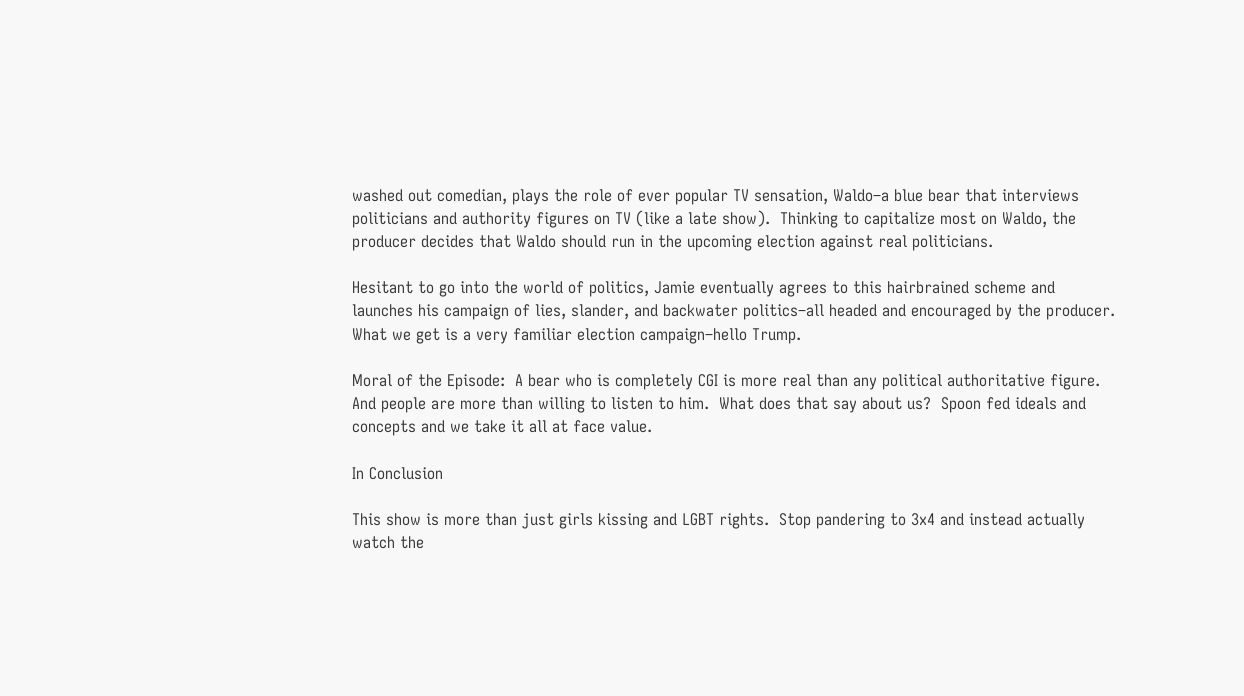washed out comedian, plays the role of ever popular TV sensation, Waldo–a blue bear that interviews politicians and authority figures on TV (like a late show).  Thinking to capitalize most on Waldo, the producer decides that Waldo should run in the upcoming election against real politicians.

Hesitant to go into the world of politics, Jamie eventually agrees to this hairbrained scheme and launches his campaign of lies, slander, and backwater politics–all headed and encouraged by the producer.  What we get is a very familiar election campaign–hello Trump.

Moral of the Episode:  A bear who is completely CGI is more real than any political authoritative figure.  And people are more than willing to listen to him.  What does that say about us?  Spoon fed ideals and concepts and we take it all at face value.

In Conclusion

This show is more than just girls kissing and LGBT rights.  Stop pandering to 3x4 and instead actually watch the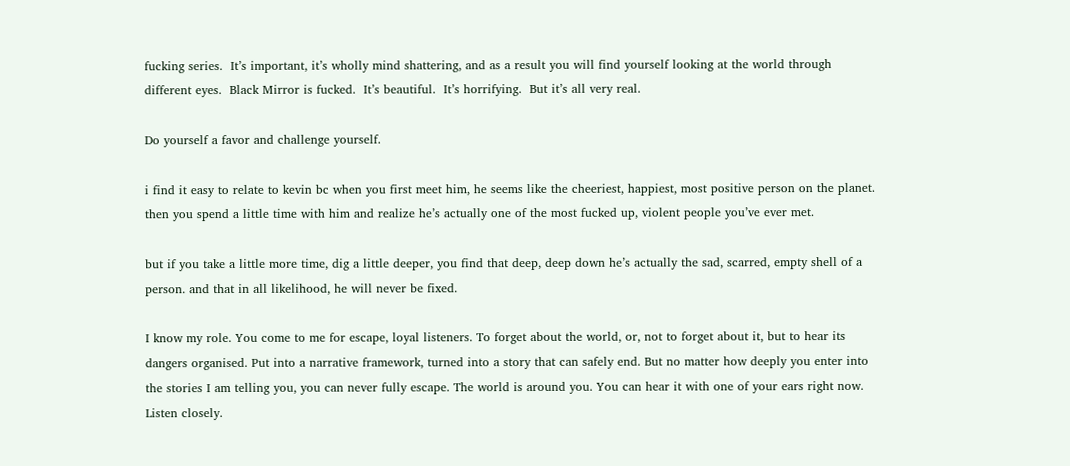fucking series.  It’s important, it’s wholly mind shattering, and as a result you will find yourself looking at the world through different eyes.  Black Mirror is fucked.  It’s beautiful.  It’s horrifying.  But it’s all very real.

Do yourself a favor and challenge yourself.

i find it easy to relate to kevin bc when you first meet him, he seems like the cheeriest, happiest, most positive person on the planet. then you spend a little time with him and realize he’s actually one of the most fucked up, violent people you’ve ever met.

but if you take a little more time, dig a little deeper, you find that deep, deep down he’s actually the sad, scarred, empty shell of a person. and that in all likelihood, he will never be fixed.

I know my role. You come to me for escape, loyal listeners. To forget about the world, or, not to forget about it, but to hear its dangers organised. Put into a narrative framework, turned into a story that can safely end. But no matter how deeply you enter into the stories I am telling you, you can never fully escape. The world is around you. You can hear it with one of your ears right now. Listen closely.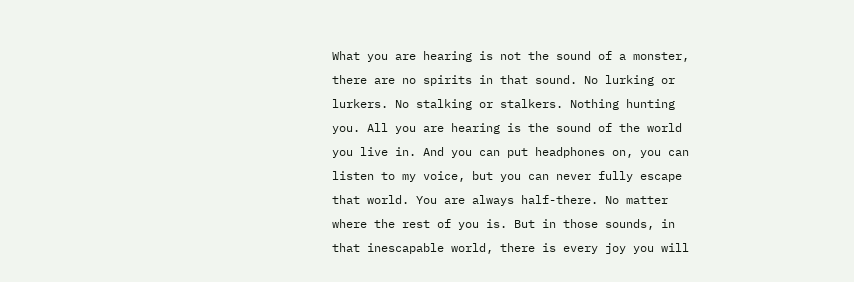What you are hearing is not the sound of a monster, there are no spirits in that sound. No lurking or lurkers. No stalking or stalkers. Nothing hunting you. All you are hearing is the sound of the world you live in. And you can put headphones on, you can listen to my voice, but you can never fully escape that world. You are always half-there. No matter where the rest of you is. But in those sounds, in that inescapable world, there is every joy you will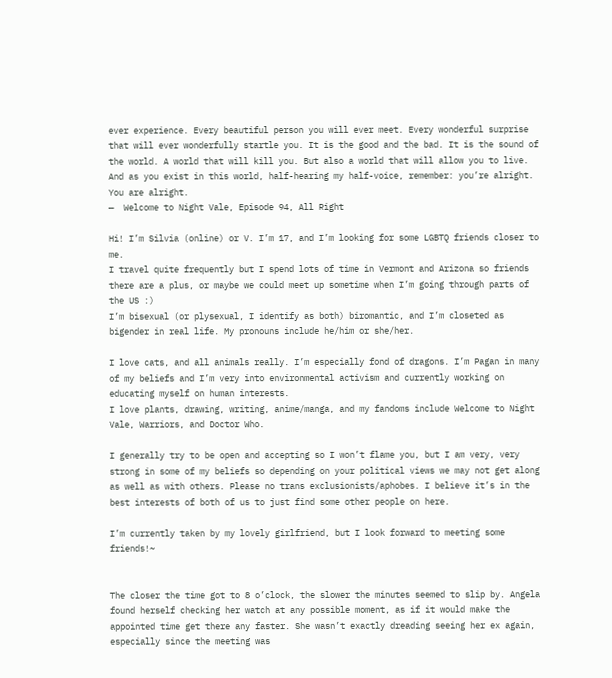ever experience. Every beautiful person you will ever meet. Every wonderful surprise that will ever wonderfully startle you. It is the good and the bad. It is the sound of the world. A world that will kill you. But also a world that will allow you to live. And as you exist in this world, half-hearing my half-voice, remember: you’re alright. You are alright.
—  Welcome to Night Vale, Episode 94, All Right

Hi! I’m Silvia (online) or V. I’m 17, and I’m looking for some LGBTQ friends closer to me.
I travel quite frequently but I spend lots of time in Vermont and Arizona so friends there are a plus, or maybe we could meet up sometime when I’m going through parts of the US :)
I’m bisexual (or plysexual, I identify as both) biromantic, and I’m closeted as bigender in real life. My pronouns include he/him or she/her.

I love cats, and all animals really. I’m especially fond of dragons. I’m Pagan in many of my beliefs and I’m very into environmental activism and currently working on educating myself on human interests.
I love plants, drawing, writing, anime/manga, and my fandoms include Welcome to Night Vale, Warriors, and Doctor Who.

I generally try to be open and accepting so I won’t flame you, but I am very, very strong in some of my beliefs so depending on your political views we may not get along as well as with others. Please no trans exclusionists/aphobes. I believe it’s in the best interests of both of us to just find some other people on here.

I’m currently taken by my lovely girlfriend, but I look forward to meeting some friends!~


The closer the time got to 8 o’clock, the slower the minutes seemed to slip by. Angela found herself checking her watch at any possible moment, as if it would make the appointed time get there any faster. She wasn’t exactly dreading seeing her ex again, especially since the meeting was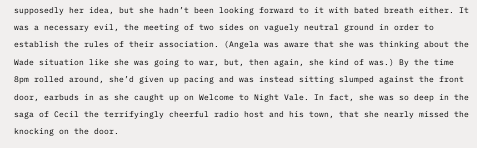supposedly her idea, but she hadn’t been looking forward to it with bated breath either. It was a necessary evil, the meeting of two sides on vaguely neutral ground in order to establish the rules of their association. (Angela was aware that she was thinking about the Wade situation like she was going to war, but, then again, she kind of was.) By the time 8pm rolled around, she’d given up pacing and was instead sitting slumped against the front door, earbuds in as she caught up on Welcome to Night Vale. In fact, she was so deep in the saga of Cecil the terrifyingly cheerful radio host and his town, that she nearly missed the knocking on the door.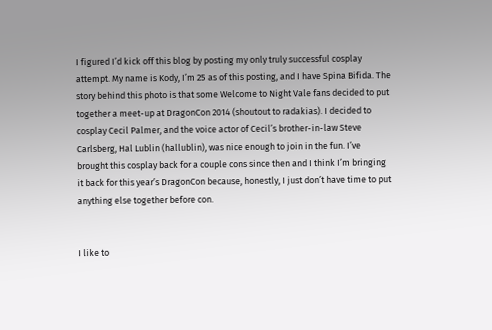I figured I’d kick off this blog by posting my only truly successful cosplay attempt. My name is Kody, I’m 25 as of this posting, and I have Spina Bifida. The story behind this photo is that some Welcome to Night Vale fans decided to put together a meet-up at DragonCon 2014 (shoutout to radakias). I decided to cosplay Cecil Palmer, and the voice actor of Cecil’s brother-in-law Steve Carlsberg, Hal Lublin (hallublin), was nice enough to join in the fun. I’ve brought this cosplay back for a couple cons since then and I think I’m bringing it back for this year’s DragonCon because, honestly, I just don’t have time to put anything else together before con.


I like to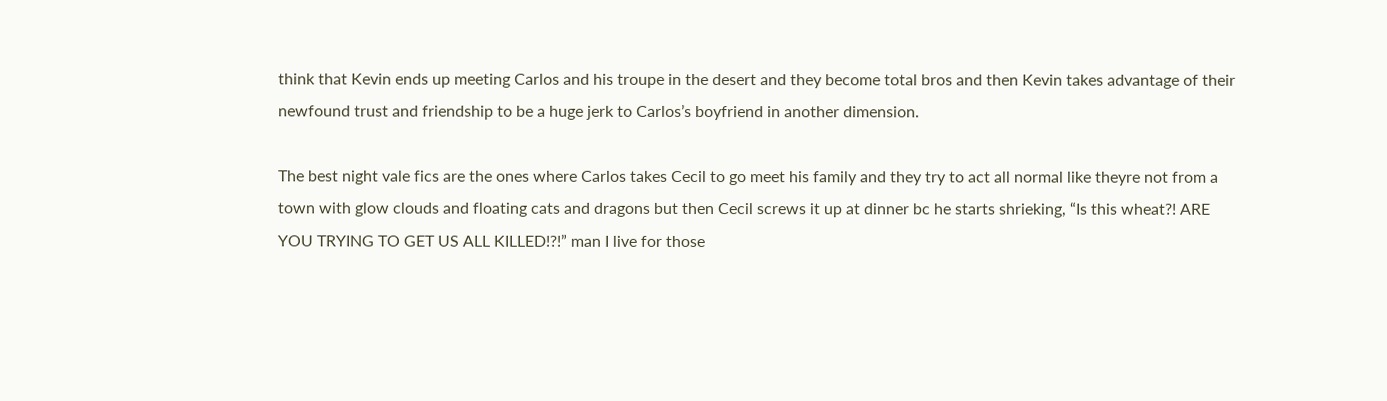think that Kevin ends up meeting Carlos and his troupe in the desert and they become total bros and then Kevin takes advantage of their newfound trust and friendship to be a huge jerk to Carlos’s boyfriend in another dimension.

The best night vale fics are the ones where Carlos takes Cecil to go meet his family and they try to act all normal like theyre not from a town with glow clouds and floating cats and dragons but then Cecil screws it up at dinner bc he starts shrieking, “Is this wheat?! ARE YOU TRYING TO GET US ALL KILLED!?!” man I live for those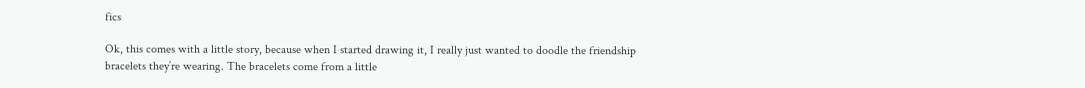fics

Ok, this comes with a little story, because when I started drawing it, I really just wanted to doodle the friendship bracelets they’re wearing. The bracelets come from a little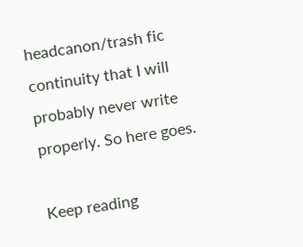headcanon/trash fic continuity that I will probably never write properly. So here goes.

Keep reading